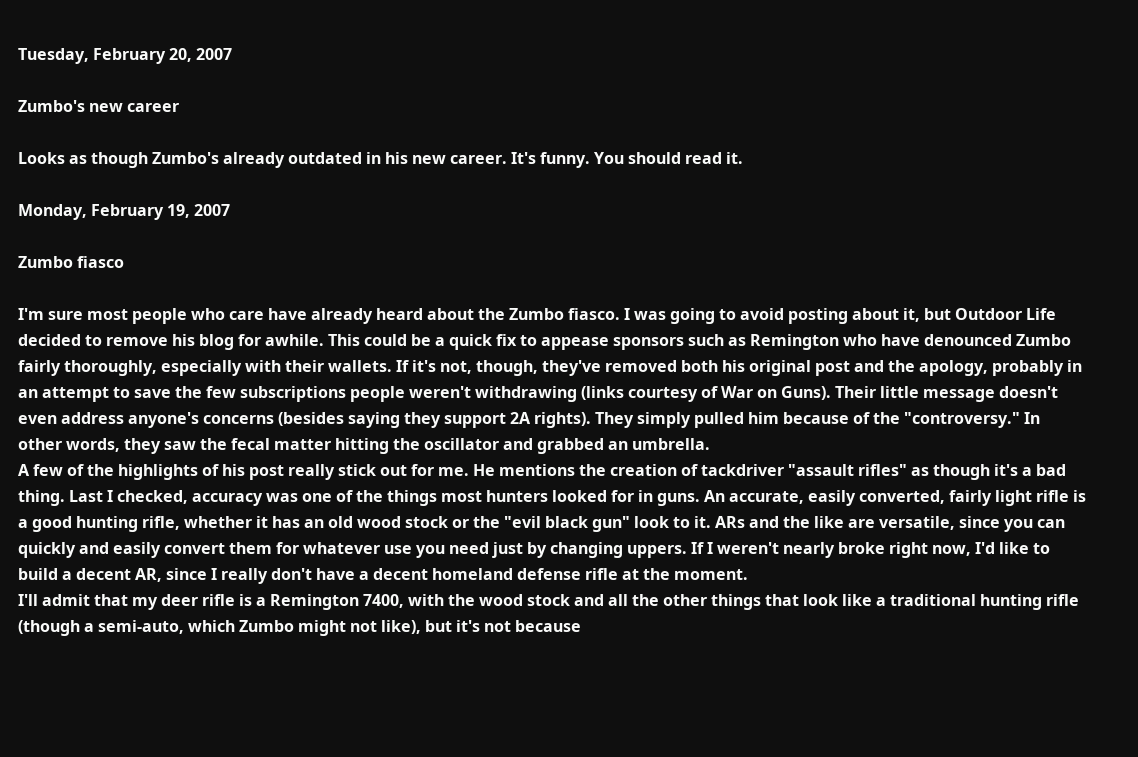Tuesday, February 20, 2007

Zumbo's new career

Looks as though Zumbo's already outdated in his new career. It's funny. You should read it.

Monday, February 19, 2007

Zumbo fiasco

I'm sure most people who care have already heard about the Zumbo fiasco. I was going to avoid posting about it, but Outdoor Life decided to remove his blog for awhile. This could be a quick fix to appease sponsors such as Remington who have denounced Zumbo fairly thoroughly, especially with their wallets. If it's not, though, they've removed both his original post and the apology, probably in an attempt to save the few subscriptions people weren't withdrawing (links courtesy of War on Guns). Their little message doesn't even address anyone's concerns (besides saying they support 2A rights). They simply pulled him because of the "controversy." In other words, they saw the fecal matter hitting the oscillator and grabbed an umbrella.
A few of the highlights of his post really stick out for me. He mentions the creation of tackdriver "assault rifles" as though it's a bad thing. Last I checked, accuracy was one of the things most hunters looked for in guns. An accurate, easily converted, fairly light rifle is a good hunting rifle, whether it has an old wood stock or the "evil black gun" look to it. ARs and the like are versatile, since you can quickly and easily convert them for whatever use you need just by changing uppers. If I weren't nearly broke right now, I'd like to build a decent AR, since I really don't have a decent homeland defense rifle at the moment.
I'll admit that my deer rifle is a Remington 7400, with the wood stock and all the other things that look like a traditional hunting rifle (though a semi-auto, which Zumbo might not like), but it's not because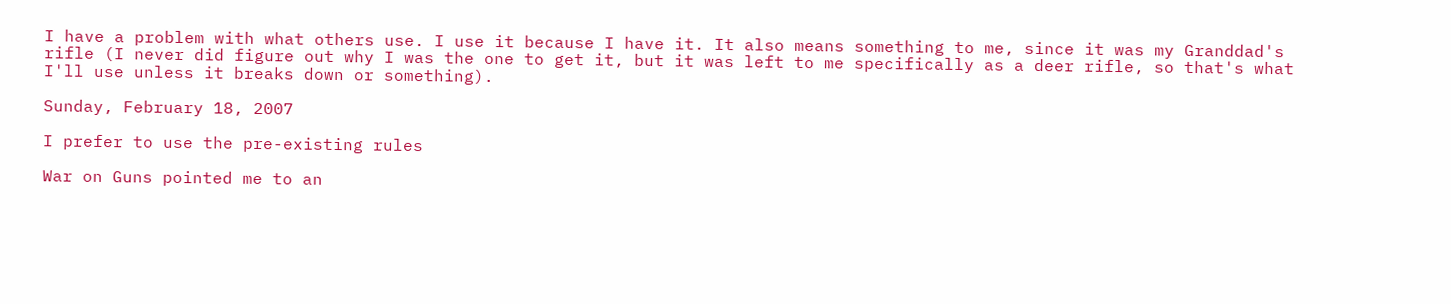I have a problem with what others use. I use it because I have it. It also means something to me, since it was my Granddad's rifle (I never did figure out why I was the one to get it, but it was left to me specifically as a deer rifle, so that's what I'll use unless it breaks down or something).

Sunday, February 18, 2007

I prefer to use the pre-existing rules

War on Guns pointed me to an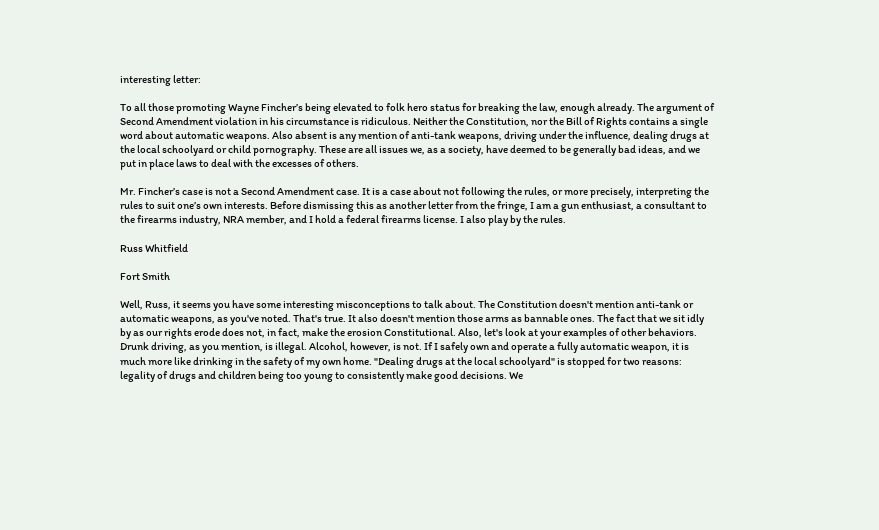interesting letter:

To all those promoting Wayne Fincher’s being elevated to folk hero status for breaking the law, enough already. The argument of Second Amendment violation in his circumstance is ridiculous. Neither the Constitution, nor the Bill of Rights contains a single word about automatic weapons. Also absent is any mention of anti-tank weapons, driving under the influence, dealing drugs at the local schoolyard or child pornography. These are all issues we, as a society, have deemed to be generally bad ideas, and we put in place laws to deal with the excesses of others.

Mr. Fincher’s case is not a Second Amendment case. It is a case about not following the rules, or more precisely, interpreting the rules to suit one’s own interests. Before dismissing this as another letter from the fringe, I am a gun enthusiast, a consultant to the firearms industry, NRA member, and I hold a federal firearms license. I also play by the rules.

Russ Whitfield

Fort Smith

Well, Russ, it seems you have some interesting misconceptions to talk about. The Constitution doesn't mention anti-tank or automatic weapons, as you've noted. That's true. It also doesn't mention those arms as bannable ones. The fact that we sit idly by as our rights erode does not, in fact, make the erosion Constitutional. Also, let's look at your examples of other behaviors. Drunk driving, as you mention, is illegal. Alcohol, however, is not. If I safely own and operate a fully automatic weapon, it is much more like drinking in the safety of my own home. "Dealing drugs at the local schoolyard" is stopped for two reasons: legality of drugs and children being too young to consistently make good decisions. We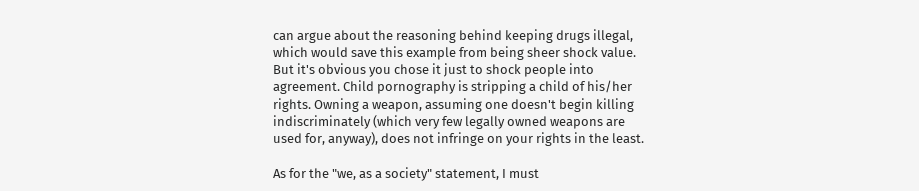can argue about the reasoning behind keeping drugs illegal, which would save this example from being sheer shock value. But it's obvious you chose it just to shock people into agreement. Child pornography is stripping a child of his/her rights. Owning a weapon, assuming one doesn't begin killing indiscriminately (which very few legally owned weapons are used for, anyway), does not infringe on your rights in the least.

As for the "we, as a society" statement, I must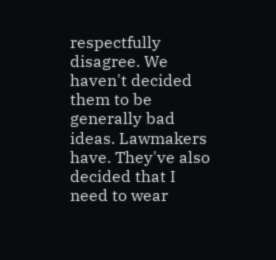respectfully disagree. We haven't decided them to be generally bad ideas. Lawmakers have. They've also decided that I need to wear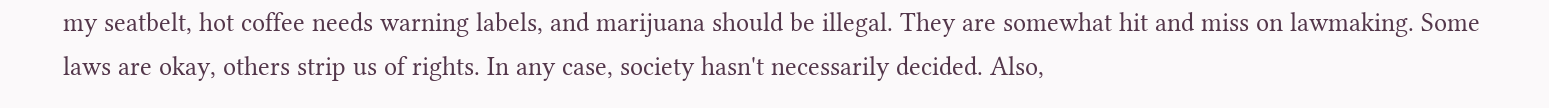my seatbelt, hot coffee needs warning labels, and marijuana should be illegal. They are somewhat hit and miss on lawmaking. Some laws are okay, others strip us of rights. In any case, society hasn't necessarily decided. Also,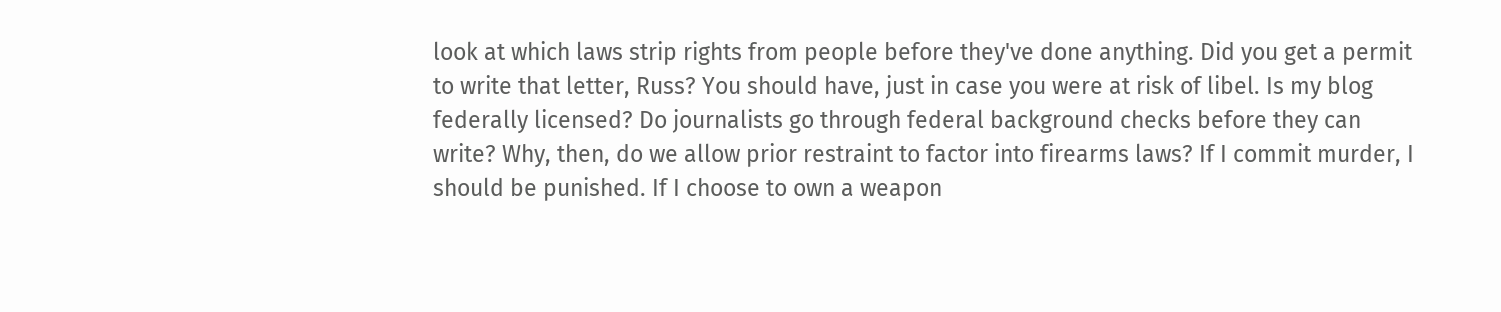look at which laws strip rights from people before they've done anything. Did you get a permit to write that letter, Russ? You should have, just in case you were at risk of libel. Is my blog federally licensed? Do journalists go through federal background checks before they can write? Why, then, do we allow prior restraint to factor into firearms laws? If I commit murder, I should be punished. If I choose to own a weapon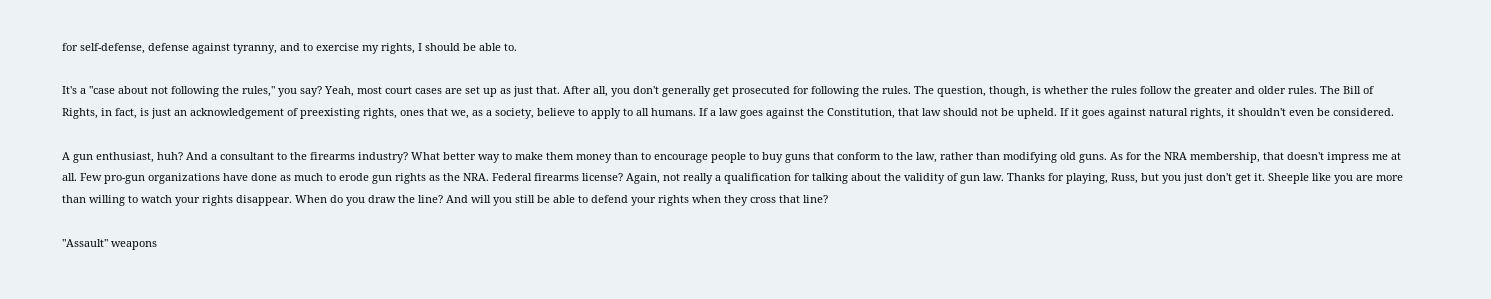for self-defense, defense against tyranny, and to exercise my rights, I should be able to.

It's a "case about not following the rules," you say? Yeah, most court cases are set up as just that. After all, you don't generally get prosecuted for following the rules. The question, though, is whether the rules follow the greater and older rules. The Bill of Rights, in fact, is just an acknowledgement of preexisting rights, ones that we, as a society, believe to apply to all humans. If a law goes against the Constitution, that law should not be upheld. If it goes against natural rights, it shouldn't even be considered.

A gun enthusiast, huh? And a consultant to the firearms industry? What better way to make them money than to encourage people to buy guns that conform to the law, rather than modifying old guns. As for the NRA membership, that doesn't impress me at all. Few pro-gun organizations have done as much to erode gun rights as the NRA. Federal firearms license? Again, not really a qualification for talking about the validity of gun law. Thanks for playing, Russ, but you just don't get it. Sheeple like you are more than willing to watch your rights disappear. When do you draw the line? And will you still be able to defend your rights when they cross that line?

"Assault" weapons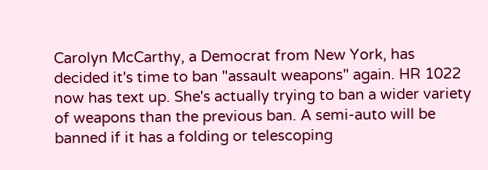Carolyn McCarthy, a Democrat from New York, has decided it's time to ban "assault weapons" again. HR 1022 now has text up. She's actually trying to ban a wider variety of weapons than the previous ban. A semi-auto will be banned if it has a folding or telescoping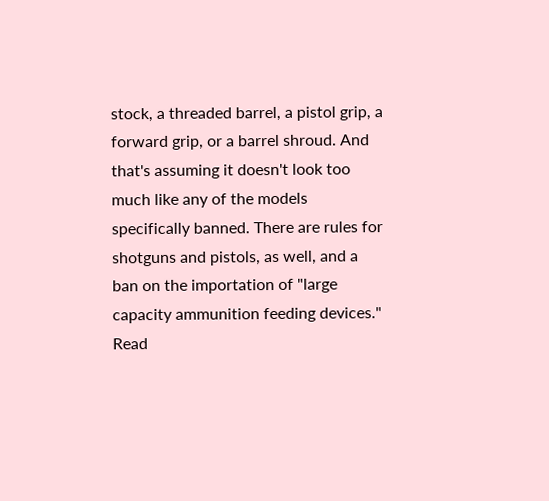stock, a threaded barrel, a pistol grip, a forward grip, or a barrel shroud. And that's assuming it doesn't look too much like any of the models specifically banned. There are rules for shotguns and pistols, as well, and a ban on the importation of "large capacity ammunition feeding devices." Read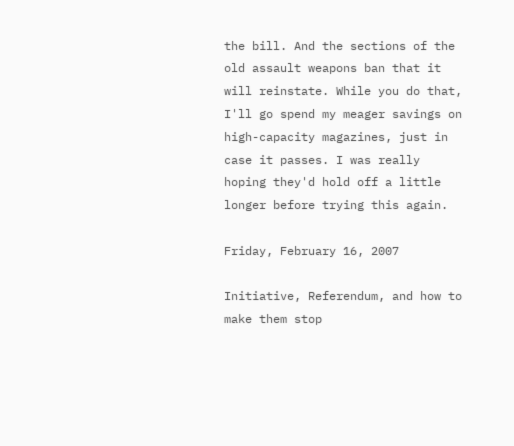the bill. And the sections of the old assault weapons ban that it will reinstate. While you do that, I'll go spend my meager savings on high-capacity magazines, just in case it passes. I was really hoping they'd hold off a little longer before trying this again.

Friday, February 16, 2007

Initiative, Referendum, and how to make them stop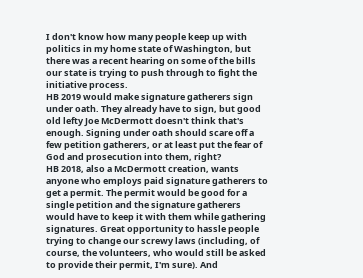I don't know how many people keep up with politics in my home state of Washington, but there was a recent hearing on some of the bills our state is trying to push through to fight the initiative process.
HB 2019 would make signature gatherers sign under oath. They already have to sign, but good old lefty Joe McDermott doesn't think that's enough. Signing under oath should scare off a few petition gatherers, or at least put the fear of God and prosecution into them, right?
HB 2018, also a McDermott creation, wants anyone who employs paid signature gatherers to get a permit. The permit would be good for a single petition and the signature gatherers would have to keep it with them while gathering signatures. Great opportunity to hassle people trying to change our screwy laws (including, of course, the volunteers, who would still be asked to provide their permit, I'm sure). And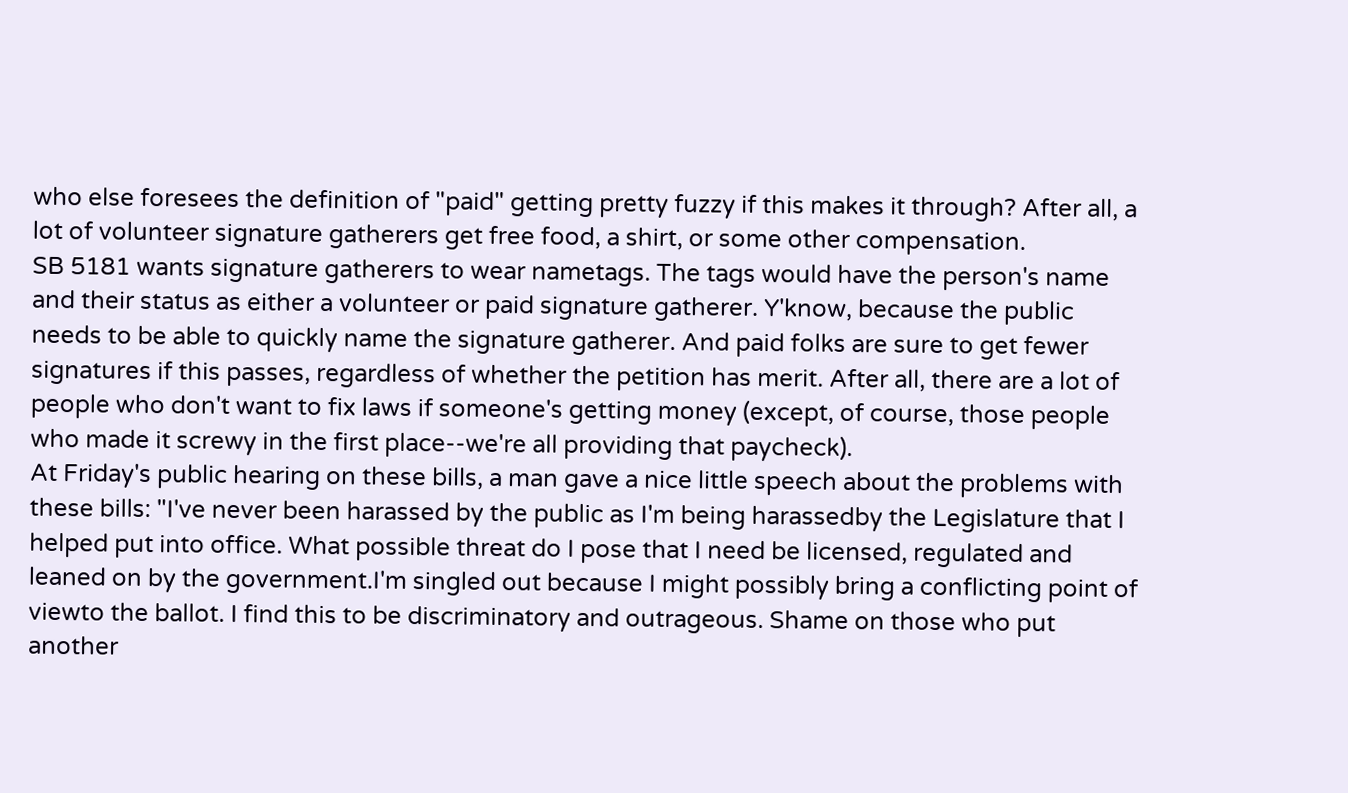who else foresees the definition of "paid" getting pretty fuzzy if this makes it through? After all, a lot of volunteer signature gatherers get free food, a shirt, or some other compensation.
SB 5181 wants signature gatherers to wear nametags. The tags would have the person's name and their status as either a volunteer or paid signature gatherer. Y'know, because the public needs to be able to quickly name the signature gatherer. And paid folks are sure to get fewer signatures if this passes, regardless of whether the petition has merit. After all, there are a lot of people who don't want to fix laws if someone's getting money (except, of course, those people who made it screwy in the first place--we're all providing that paycheck).
At Friday's public hearing on these bills, a man gave a nice little speech about the problems with these bills: "I've never been harassed by the public as I'm being harassedby the Legislature that I helped put into office. What possible threat do I pose that I need be licensed, regulated and leaned on by the government.I'm singled out because I might possibly bring a conflicting point of viewto the ballot. I find this to be discriminatory and outrageous. Shame on those who put another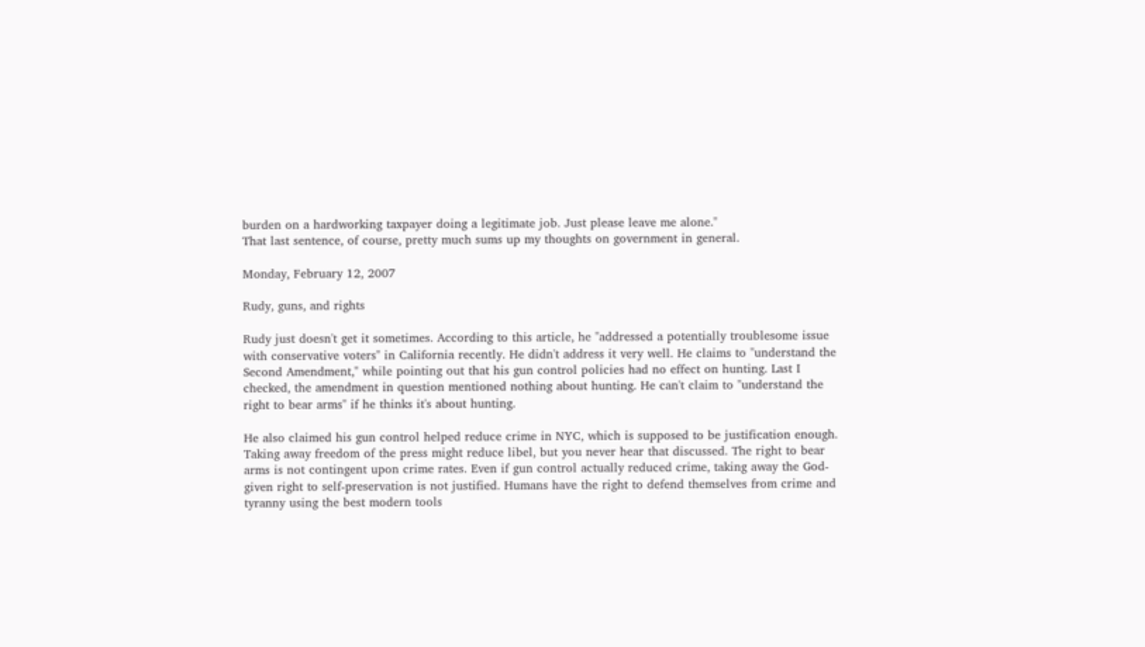burden on a hardworking taxpayer doing a legitimate job. Just please leave me alone."
That last sentence, of course, pretty much sums up my thoughts on government in general.

Monday, February 12, 2007

Rudy, guns, and rights

Rudy just doesn't get it sometimes. According to this article, he "addressed a potentially troublesome issue with conservative voters" in California recently. He didn't address it very well. He claims to "understand the Second Amendment," while pointing out that his gun control policies had no effect on hunting. Last I checked, the amendment in question mentioned nothing about hunting. He can't claim to "understand the right to bear arms" if he thinks it's about hunting.

He also claimed his gun control helped reduce crime in NYC, which is supposed to be justification enough. Taking away freedom of the press might reduce libel, but you never hear that discussed. The right to bear arms is not contingent upon crime rates. Even if gun control actually reduced crime, taking away the God-given right to self-preservation is not justified. Humans have the right to defend themselves from crime and tyranny using the best modern tools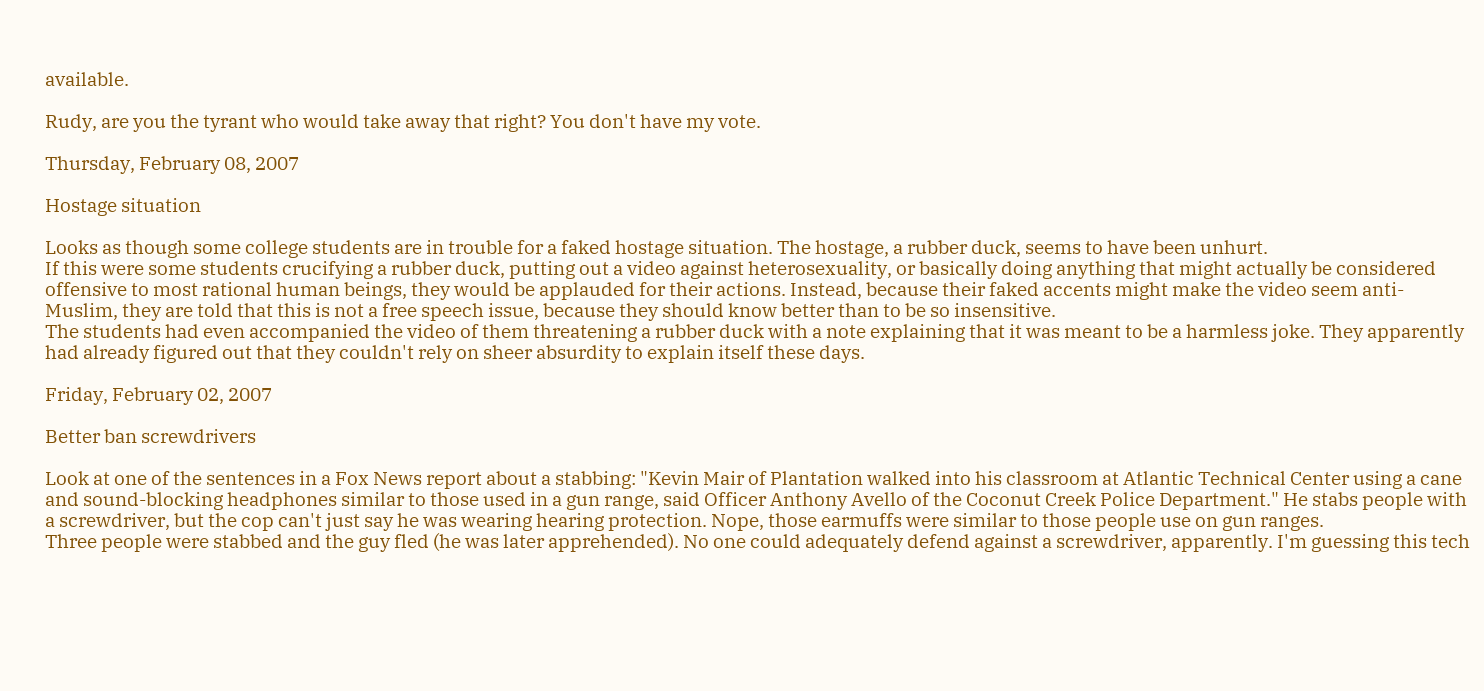available.

Rudy, are you the tyrant who would take away that right? You don't have my vote.

Thursday, February 08, 2007

Hostage situation

Looks as though some college students are in trouble for a faked hostage situation. The hostage, a rubber duck, seems to have been unhurt.
If this were some students crucifying a rubber duck, putting out a video against heterosexuality, or basically doing anything that might actually be considered offensive to most rational human beings, they would be applauded for their actions. Instead, because their faked accents might make the video seem anti-Muslim, they are told that this is not a free speech issue, because they should know better than to be so insensitive.
The students had even accompanied the video of them threatening a rubber duck with a note explaining that it was meant to be a harmless joke. They apparently had already figured out that they couldn't rely on sheer absurdity to explain itself these days.

Friday, February 02, 2007

Better ban screwdrivers

Look at one of the sentences in a Fox News report about a stabbing: "Kevin Mair of Plantation walked into his classroom at Atlantic Technical Center using a cane and sound-blocking headphones similar to those used in a gun range, said Officer Anthony Avello of the Coconut Creek Police Department." He stabs people with a screwdriver, but the cop can't just say he was wearing hearing protection. Nope, those earmuffs were similar to those people use on gun ranges.
Three people were stabbed and the guy fled (he was later apprehended). No one could adequately defend against a screwdriver, apparently. I'm guessing this tech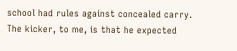school had rules against concealed carry.
The kicker, to me, is that he expected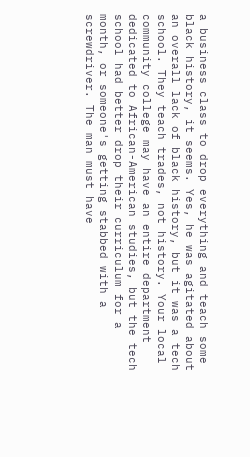a business class to drop everything and teach some black history, it seems. Yes, he was agitated about an overall lack of black history, but it was a tech school. They teach trades, not history. Your local community college may have an entire department dedicated to African-American studies, but the tech school had better drop their curriculum for a month, or someone's getting stabbed with a screwdriver. The man must have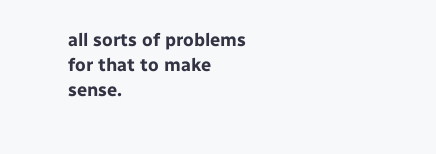all sorts of problems for that to make sense.